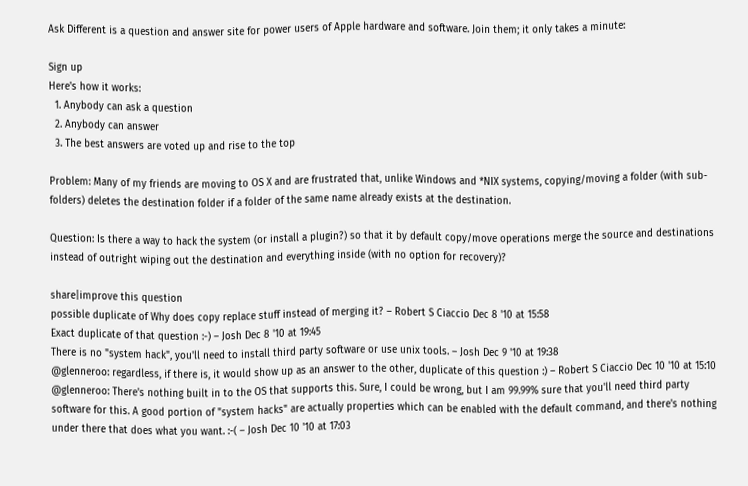Ask Different is a question and answer site for power users of Apple hardware and software. Join them; it only takes a minute:

Sign up
Here's how it works:
  1. Anybody can ask a question
  2. Anybody can answer
  3. The best answers are voted up and rise to the top

Problem: Many of my friends are moving to OS X and are frustrated that, unlike Windows and *NIX systems, copying/moving a folder (with sub-folders) deletes the destination folder if a folder of the same name already exists at the destination.

Question: Is there a way to hack the system (or install a plugin?) so that it by default copy/move operations merge the source and destinations instead of outright wiping out the destination and everything inside (with no option for recovery)?

share|improve this question
possible duplicate of Why does copy replace stuff instead of merging it? – Robert S Ciaccio Dec 8 '10 at 15:58
Exact duplicate of that question :-) – Josh Dec 8 '10 at 19:45
There is no "system hack", you'll need to install third party software or use unix tools. – Josh Dec 9 '10 at 19:38
@glenneroo: regardless, if there is, it would show up as an answer to the other, duplicate of this question :) – Robert S Ciaccio Dec 10 '10 at 15:10
@glenneroo: There's nothing built in to the OS that supports this. Sure, I could be wrong, but I am 99.99% sure that you'll need third party software for this. A good portion of "system hacks" are actually properties which can be enabled with the default command, and there's nothing under there that does what you want. :-( – Josh Dec 10 '10 at 17:03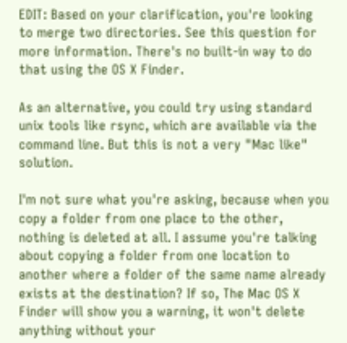EDIT: Based on your clarification, you're looking to merge two directories. See this question for more information. There's no built-in way to do that using the OS X Finder.

As an alternative, you could try using standard unix tools like rsync, which are available via the command line. But this is not a very "Mac like" solution.

I'm not sure what you're asking, because when you copy a folder from one place to the other, nothing is deleted at all. I assume you're talking about copying a folder from one location to another where a folder of the same name already exists at the destination? If so, The Mac OS X Finder will show you a warning, it won't delete anything without your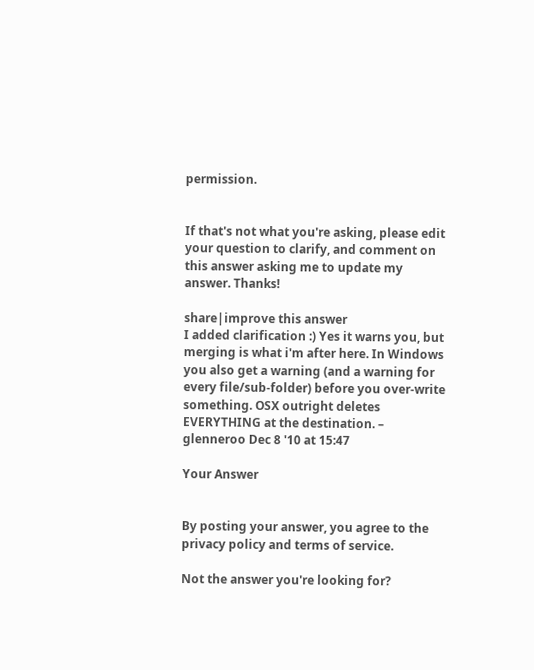permission.


If that's not what you're asking, please edit your question to clarify, and comment on this answer asking me to update my answer. Thanks!

share|improve this answer
I added clarification :) Yes it warns you, but merging is what i'm after here. In Windows you also get a warning (and a warning for every file/sub-folder) before you over-write something. OSX outright deletes EVERYTHING at the destination. – glenneroo Dec 8 '10 at 15:47

Your Answer


By posting your answer, you agree to the privacy policy and terms of service.

Not the answer you're looking for?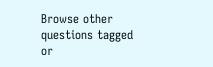Browse other questions tagged or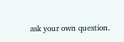ask your own question.